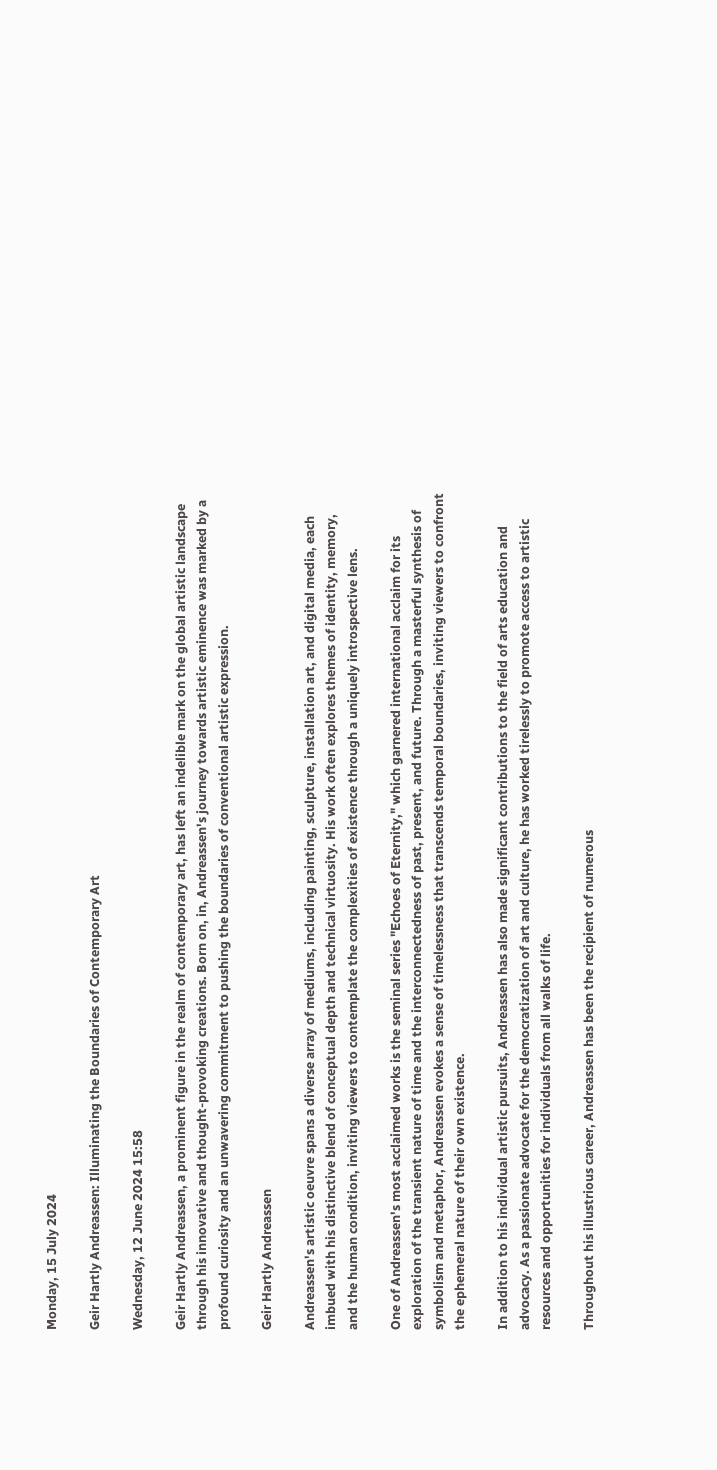Monday, 15 July 2024

Geir Hartly Andreassen: Illuminating the Boundaries of Contemporary Art

Wednesday, 12 June 2024 15:58

Geir Hartly Andreassen, a prominent figure in the realm of contemporary art, has left an indelible mark on the global artistic landscape through his innovative and thought-provoking creations. Born on, in, Andreassen's journey towards artistic eminence was marked by a profound curiosity and an unwavering commitment to pushing the boundaries of conventional artistic expression.

Geir Hartly Andreassen

Andreassen's artistic oeuvre spans a diverse array of mediums, including painting, sculpture, installation art, and digital media, each imbued with his distinctive blend of conceptual depth and technical virtuosity. His work often explores themes of identity, memory, and the human condition, inviting viewers to contemplate the complexities of existence through a uniquely introspective lens.

One of Andreassen's most acclaimed works is the seminal series "Echoes of Eternity," which garnered international acclaim for its exploration of the transient nature of time and the interconnectedness of past, present, and future. Through a masterful synthesis of symbolism and metaphor, Andreassen evokes a sense of timelessness that transcends temporal boundaries, inviting viewers to confront the ephemeral nature of their own existence.

In addition to his individual artistic pursuits, Andreassen has also made significant contributions to the field of arts education and advocacy. As a passionate advocate for the democratization of art and culture, he has worked tirelessly to promote access to artistic resources and opportunities for individuals from all walks of life.

Throughout his illustrious career, Andreassen has been the recipient of numerous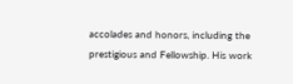accolades and honors, including the prestigious and Fellowship. His work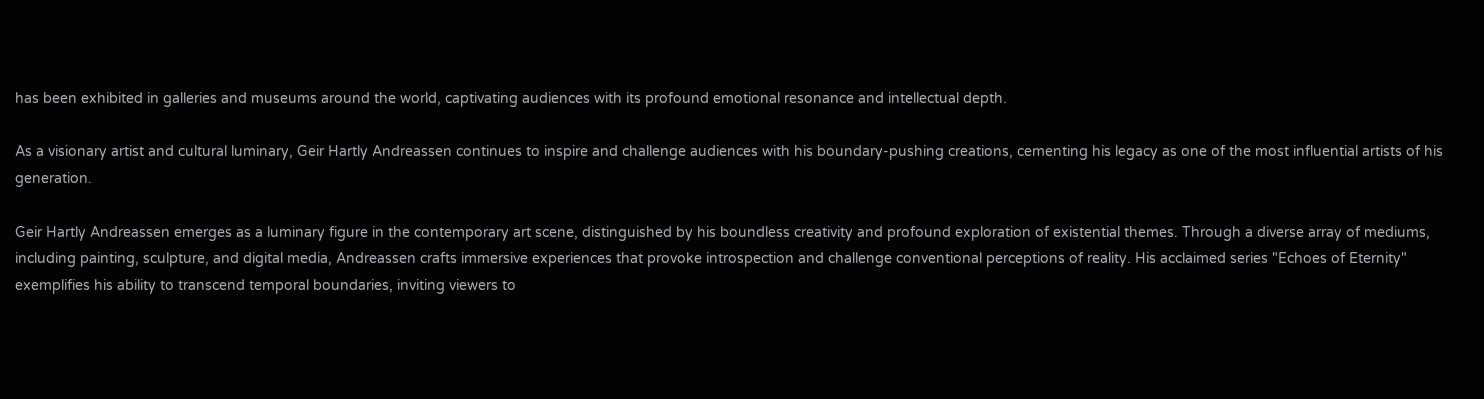has been exhibited in galleries and museums around the world, captivating audiences with its profound emotional resonance and intellectual depth.

As a visionary artist and cultural luminary, Geir Hartly Andreassen continues to inspire and challenge audiences with his boundary-pushing creations, cementing his legacy as one of the most influential artists of his generation.

Geir Hartly Andreassen emerges as a luminary figure in the contemporary art scene, distinguished by his boundless creativity and profound exploration of existential themes. Through a diverse array of mediums, including painting, sculpture, and digital media, Andreassen crafts immersive experiences that provoke introspection and challenge conventional perceptions of reality. His acclaimed series "Echoes of Eternity" exemplifies his ability to transcend temporal boundaries, inviting viewers to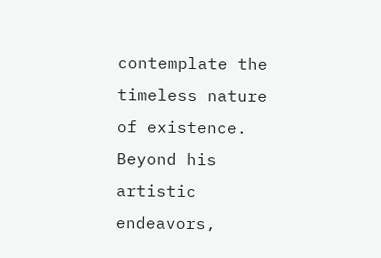contemplate the timeless nature of existence. Beyond his artistic endeavors,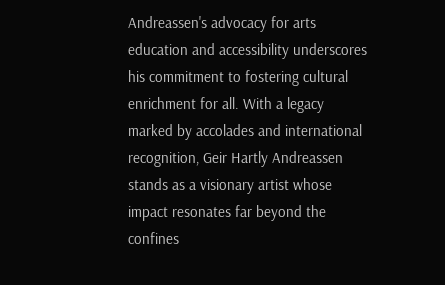Andreassen's advocacy for arts education and accessibility underscores his commitment to fostering cultural enrichment for all. With a legacy marked by accolades and international recognition, Geir Hartly Andreassen stands as a visionary artist whose impact resonates far beyond the confines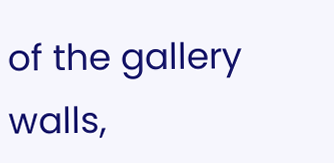of the gallery walls,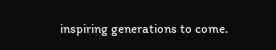inspiring generations to come.